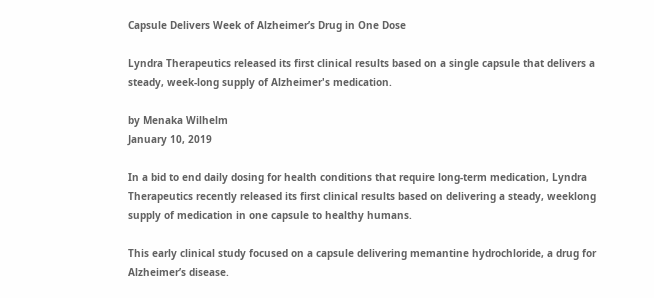Capsule Delivers Week of Alzheimer’s Drug in One Dose

Lyndra Therapeutics released its first clinical results based on a single capsule that delivers a steady, week-long supply of Alzheimer's medication.

by Menaka Wilhelm
January 10, 2019

In a bid to end daily dosing for health conditions that require long-term medication, Lyndra Therapeutics recently released its first clinical results based on delivering a steady, weeklong supply of medication in one capsule to healthy humans.

This early clinical study focused on a capsule delivering memantine hydrochloride, a drug for Alzheimer’s disease.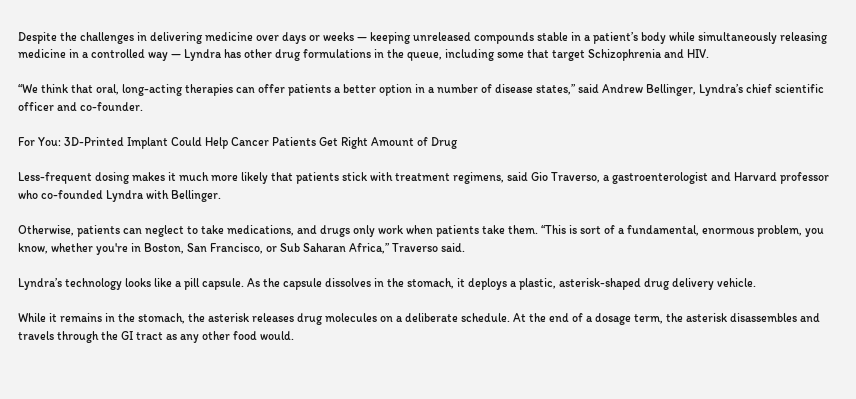Despite the challenges in delivering medicine over days or weeks — keeping unreleased compounds stable in a patient’s body while simultaneously releasing medicine in a controlled way — Lyndra has other drug formulations in the queue, including some that target Schizophrenia and HIV.

“We think that oral, long-acting therapies can offer patients a better option in a number of disease states,” said Andrew Bellinger, Lyndra’s chief scientific officer and co-founder.

For You: 3D-Printed Implant Could Help Cancer Patients Get Right Amount of Drug

Less-frequent dosing makes it much more likely that patients stick with treatment regimens, said Gio Traverso, a gastroenterologist and Harvard professor who co-founded Lyndra with Bellinger.

Otherwise, patients can neglect to take medications, and drugs only work when patients take them. “This is sort of a fundamental, enormous problem, you know, whether you're in Boston, San Francisco, or Sub Saharan Africa,” Traverso said.

Lyndra’s technology looks like a pill capsule. As the capsule dissolves in the stomach, it deploys a plastic, asterisk-shaped drug delivery vehicle.

While it remains in the stomach, the asterisk releases drug molecules on a deliberate schedule. At the end of a dosage term, the asterisk disassembles and travels through the GI tract as any other food would.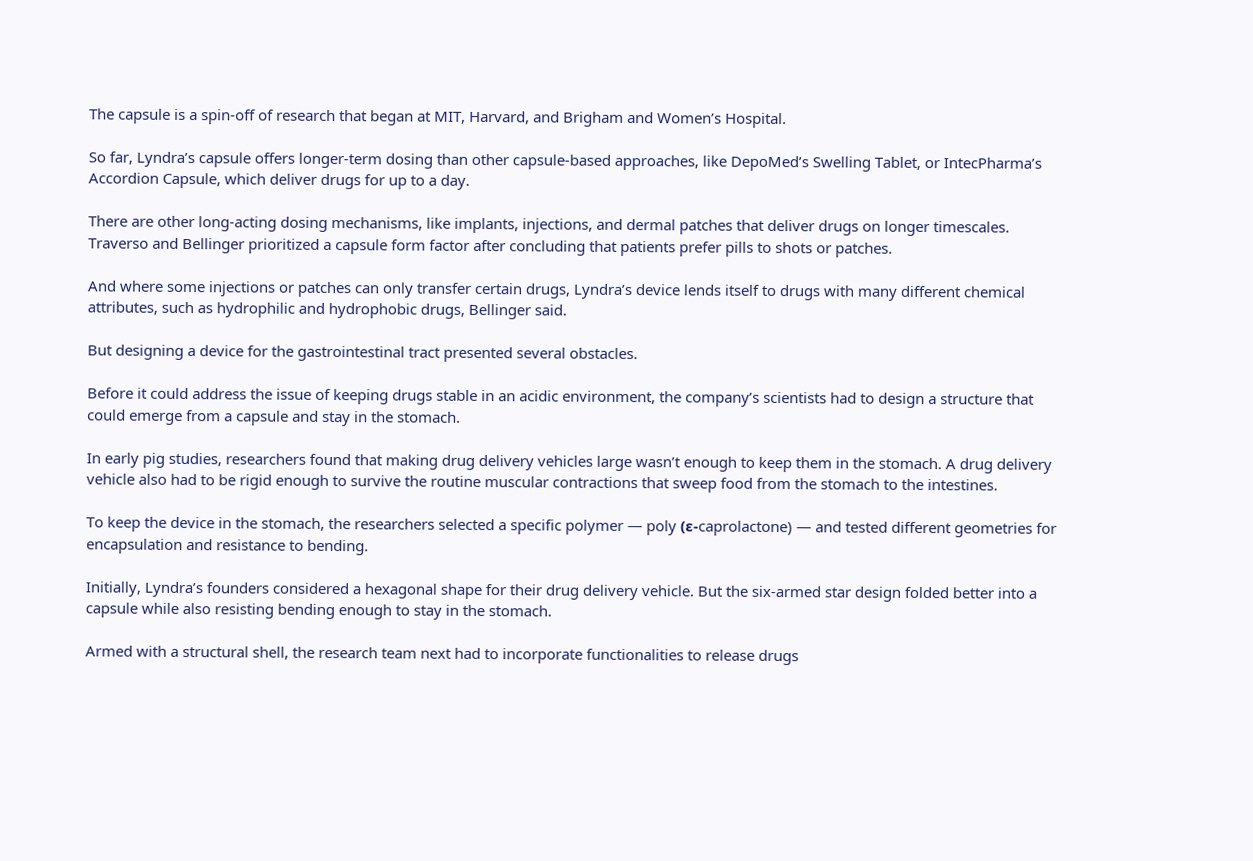The capsule is a spin-off of research that began at MIT, Harvard, and Brigham and Women’s Hospital.

So far, Lyndra’s capsule offers longer-term dosing than other capsule-based approaches, like DepoMed’s Swelling Tablet, or IntecPharma’s Accordion Capsule, which deliver drugs for up to a day.

There are other long-acting dosing mechanisms, like implants, injections, and dermal patches that deliver drugs on longer timescales. Traverso and Bellinger prioritized a capsule form factor after concluding that patients prefer pills to shots or patches.

And where some injections or patches can only transfer certain drugs, Lyndra’s device lends itself to drugs with many different chemical attributes, such as hydrophilic and hydrophobic drugs, Bellinger said.

But designing a device for the gastrointestinal tract presented several obstacles.

Before it could address the issue of keeping drugs stable in an acidic environment, the company’s scientists had to design a structure that could emerge from a capsule and stay in the stomach.

In early pig studies, researchers found that making drug delivery vehicles large wasn’t enough to keep them in the stomach. A drug delivery vehicle also had to be rigid enough to survive the routine muscular contractions that sweep food from the stomach to the intestines.

To keep the device in the stomach, the researchers selected a specific polymer — poly (ε-caprolactone) — and tested different geometries for encapsulation and resistance to bending.

Initially, Lyndra’s founders considered a hexagonal shape for their drug delivery vehicle. But the six-armed star design folded better into a capsule while also resisting bending enough to stay in the stomach.

Armed with a structural shell, the research team next had to incorporate functionalities to release drugs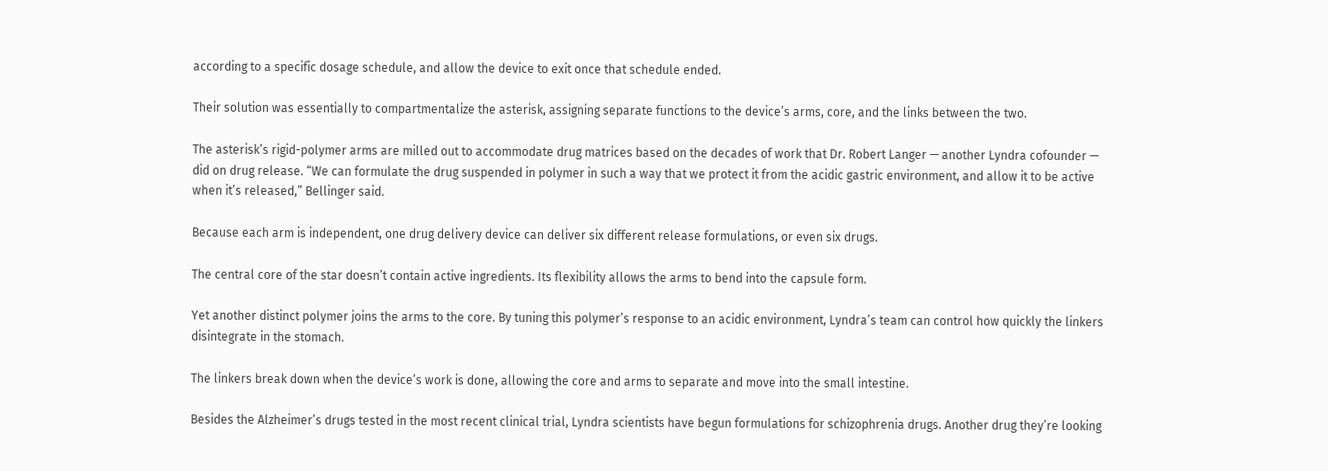according to a specific dosage schedule, and allow the device to exit once that schedule ended.

Their solution was essentially to compartmentalize the asterisk, assigning separate functions to the device’s arms, core, and the links between the two.

The asterisk’s rigid-polymer arms are milled out to accommodate drug matrices based on the decades of work that Dr. Robert Langer — another Lyndra cofounder — did on drug release. “We can formulate the drug suspended in polymer in such a way that we protect it from the acidic gastric environment, and allow it to be active when it’s released,” Bellinger said.

Because each arm is independent, one drug delivery device can deliver six different release formulations, or even six drugs.

The central core of the star doesn’t contain active ingredients. Its flexibility allows the arms to bend into the capsule form.

Yet another distinct polymer joins the arms to the core. By tuning this polymer’s response to an acidic environment, Lyndra’s team can control how quickly the linkers disintegrate in the stomach.

The linkers break down when the device’s work is done, allowing the core and arms to separate and move into the small intestine.

Besides the Alzheimer’s drugs tested in the most recent clinical trial, Lyndra scientists have begun formulations for schizophrenia drugs. Another drug they’re looking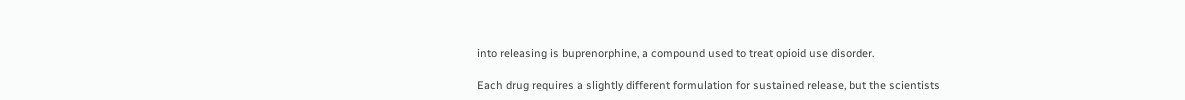into releasing is buprenorphine, a compound used to treat opioid use disorder.

Each drug requires a slightly different formulation for sustained release, but the scientists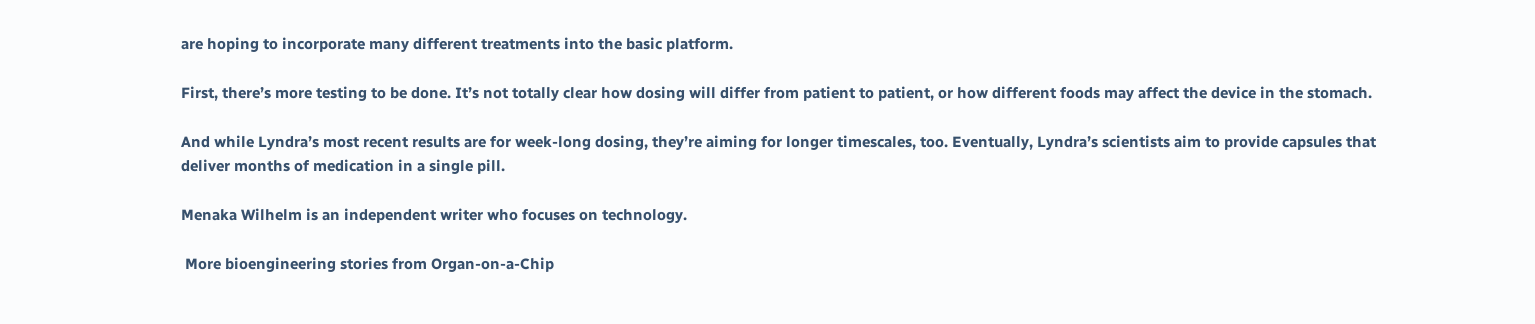are hoping to incorporate many different treatments into the basic platform.

First, there’s more testing to be done. It’s not totally clear how dosing will differ from patient to patient, or how different foods may affect the device in the stomach.

And while Lyndra’s most recent results are for week-long dosing, they’re aiming for longer timescales, too. Eventually, Lyndra’s scientists aim to provide capsules that deliver months of medication in a single pill.

Menaka Wilhelm is an independent writer who focuses on technology.

 More bioengineering stories from Organ-on-a-Chip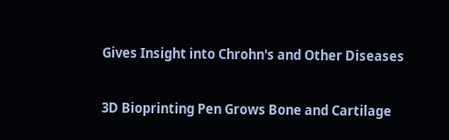Gives Insight into Chrohn's and Other Diseases

3D Bioprinting Pen Grows Bone and Cartilage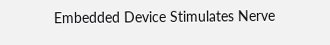Embedded Device Stimulates Nerve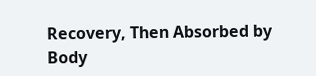Recovery, Then Absorbed by Body